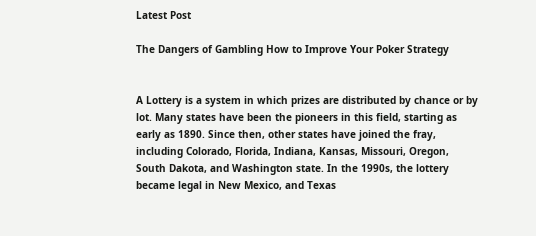Latest Post

The Dangers of Gambling How to Improve Your Poker Strategy


A Lottery is a system in which prizes are distributed by chance or by lot. Many states have been the pioneers in this field, starting as early as 1890. Since then, other states have joined the fray, including Colorado, Florida, Indiana, Kansas, Missouri, Oregon, South Dakota, and Washington state. In the 1990s, the lottery became legal in New Mexico, and Texas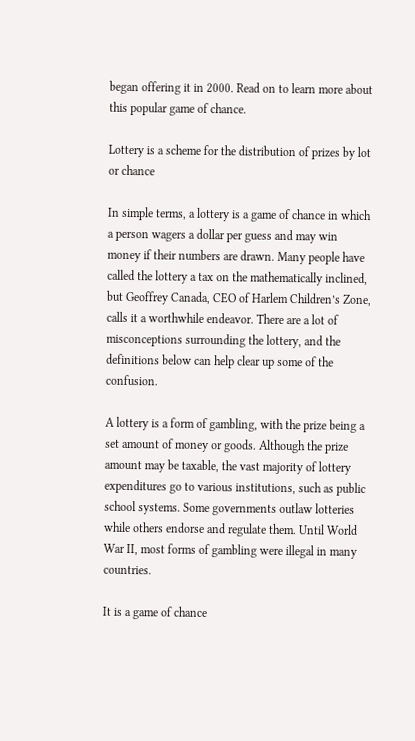began offering it in 2000. Read on to learn more about this popular game of chance.

Lottery is a scheme for the distribution of prizes by lot or chance

In simple terms, a lottery is a game of chance in which a person wagers a dollar per guess and may win money if their numbers are drawn. Many people have called the lottery a tax on the mathematically inclined, but Geoffrey Canada, CEO of Harlem Children’s Zone, calls it a worthwhile endeavor. There are a lot of misconceptions surrounding the lottery, and the definitions below can help clear up some of the confusion.

A lottery is a form of gambling, with the prize being a set amount of money or goods. Although the prize amount may be taxable, the vast majority of lottery expenditures go to various institutions, such as public school systems. Some governments outlaw lotteries while others endorse and regulate them. Until World War II, most forms of gambling were illegal in many countries.

It is a game of chance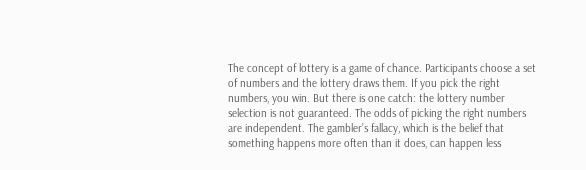The concept of lottery is a game of chance. Participants choose a set of numbers and the lottery draws them. If you pick the right numbers, you win. But there is one catch: the lottery number selection is not guaranteed. The odds of picking the right numbers are independent. The gambler’s fallacy, which is the belief that something happens more often than it does, can happen less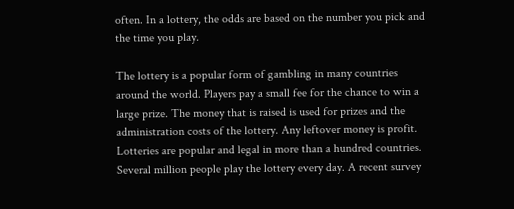often. In a lottery, the odds are based on the number you pick and the time you play.

The lottery is a popular form of gambling in many countries around the world. Players pay a small fee for the chance to win a large prize. The money that is raised is used for prizes and the administration costs of the lottery. Any leftover money is profit. Lotteries are popular and legal in more than a hundred countries. Several million people play the lottery every day. A recent survey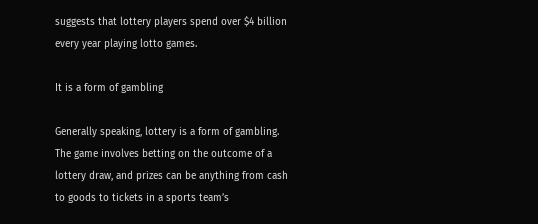suggests that lottery players spend over $4 billion every year playing lotto games.

It is a form of gambling

Generally speaking, lottery is a form of gambling. The game involves betting on the outcome of a lottery draw, and prizes can be anything from cash to goods to tickets in a sports team’s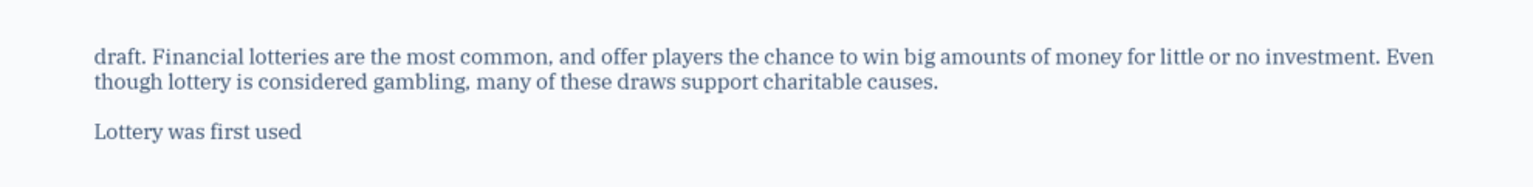draft. Financial lotteries are the most common, and offer players the chance to win big amounts of money for little or no investment. Even though lottery is considered gambling, many of these draws support charitable causes.

Lottery was first used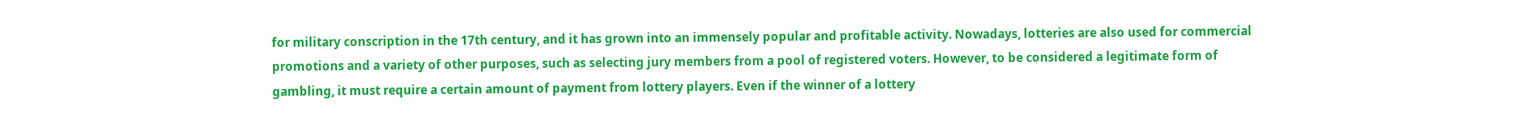for military conscription in the 17th century, and it has grown into an immensely popular and profitable activity. Nowadays, lotteries are also used for commercial promotions and a variety of other purposes, such as selecting jury members from a pool of registered voters. However, to be considered a legitimate form of gambling, it must require a certain amount of payment from lottery players. Even if the winner of a lottery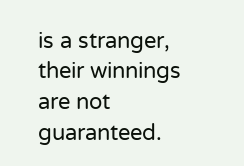is a stranger, their winnings are not guaranteed.